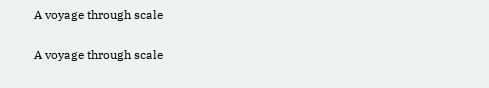A voyage through scale

A voyage through scale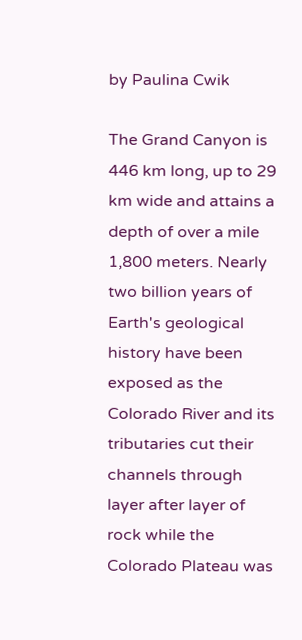by Paulina Cwik

The Grand Canyon is 446 km long, up to 29 km wide and attains a depth of over a mile 1,800 meters. Nearly two billion years of Earth's geological history have been exposed as the Colorado River and its tributaries cut their channels through layer after layer of rock while the Colorado Plateau was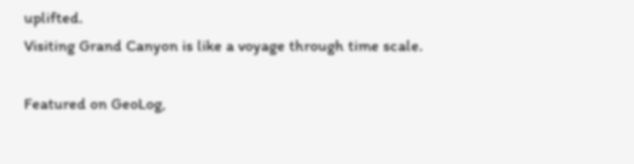uplifted.
Visiting Grand Canyon is like a voyage through time scale.

Featured on GeoLog,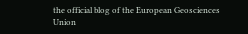the official blog of the European Geosciences Union